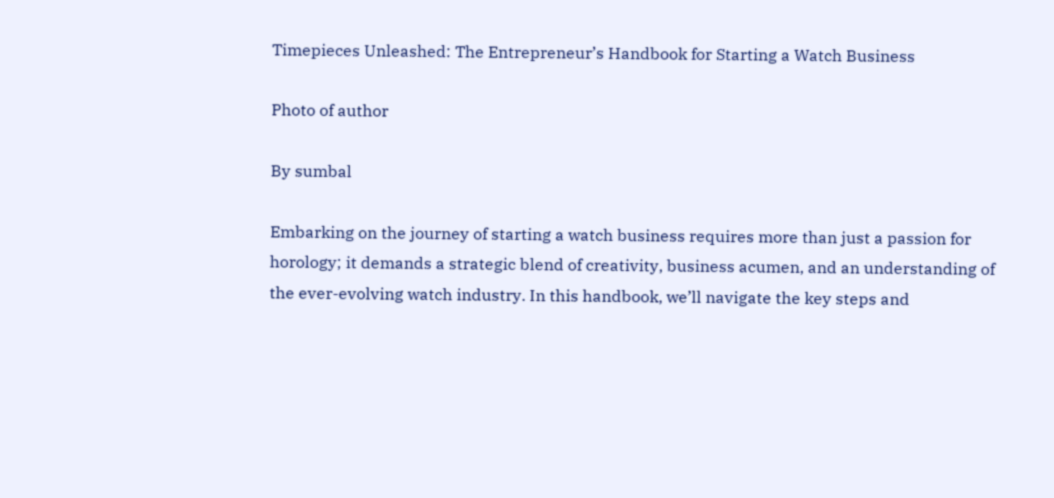Timepieces Unleashed: The Entrepreneur’s Handbook for Starting a Watch Business

Photo of author

By sumbal

Embarking on the journey of starting a watch business requires more than just a passion for horology; it demands a strategic blend of creativity, business acumen, and an understanding of the ever-evolving watch industry. In this handbook, we’ll navigate the key steps and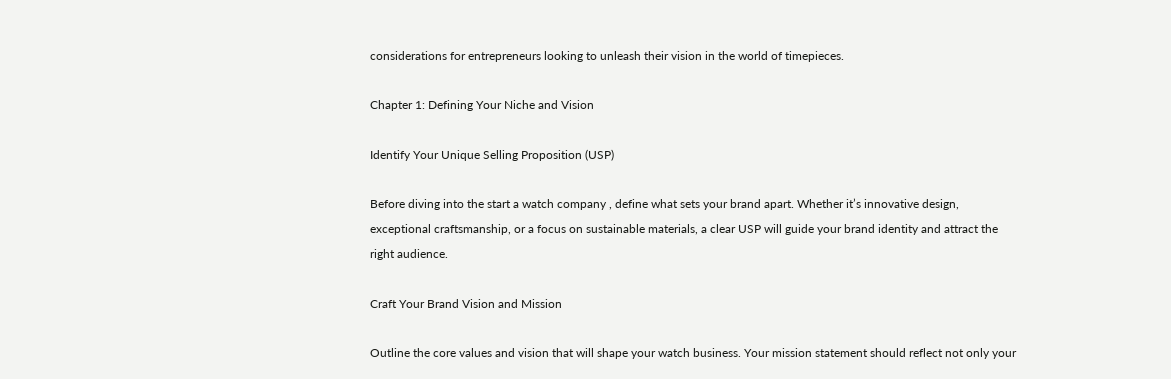considerations for entrepreneurs looking to unleash their vision in the world of timepieces.

Chapter 1: Defining Your Niche and Vision

Identify Your Unique Selling Proposition (USP)

Before diving into the start a watch company , define what sets your brand apart. Whether it’s innovative design, exceptional craftsmanship, or a focus on sustainable materials, a clear USP will guide your brand identity and attract the right audience.

Craft Your Brand Vision and Mission

Outline the core values and vision that will shape your watch business. Your mission statement should reflect not only your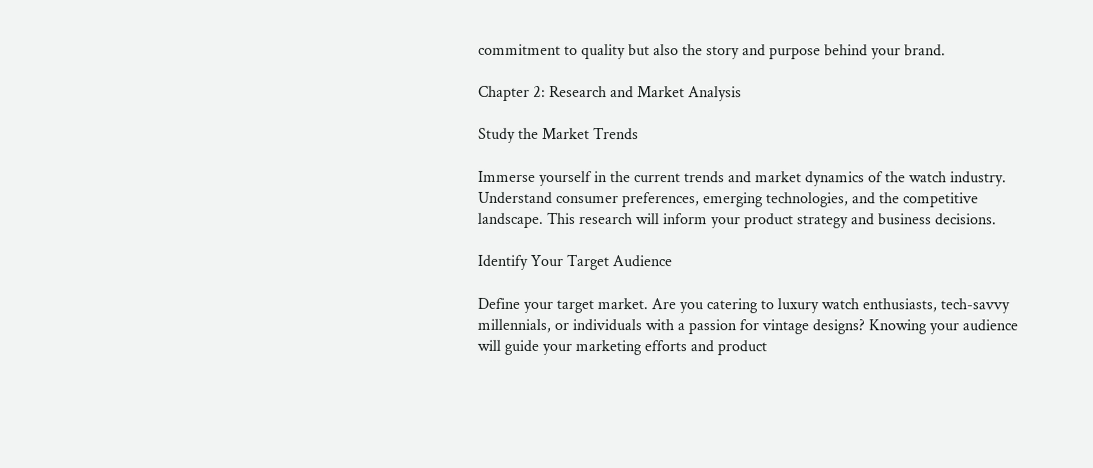commitment to quality but also the story and purpose behind your brand.

Chapter 2: Research and Market Analysis

Study the Market Trends

Immerse yourself in the current trends and market dynamics of the watch industry. Understand consumer preferences, emerging technologies, and the competitive landscape. This research will inform your product strategy and business decisions.

Identify Your Target Audience

Define your target market. Are you catering to luxury watch enthusiasts, tech-savvy millennials, or individuals with a passion for vintage designs? Knowing your audience will guide your marketing efforts and product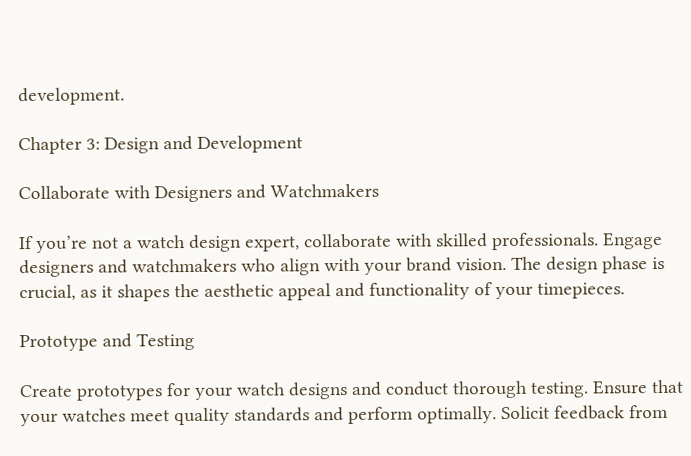development.

Chapter 3: Design and Development

Collaborate with Designers and Watchmakers

If you’re not a watch design expert, collaborate with skilled professionals. Engage designers and watchmakers who align with your brand vision. The design phase is crucial, as it shapes the aesthetic appeal and functionality of your timepieces.

Prototype and Testing

Create prototypes for your watch designs and conduct thorough testing. Ensure that your watches meet quality standards and perform optimally. Solicit feedback from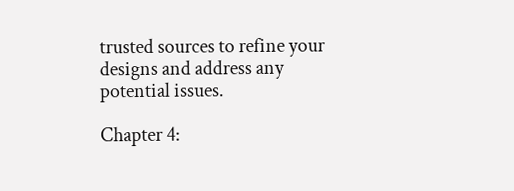trusted sources to refine your designs and address any potential issues.

Chapter 4: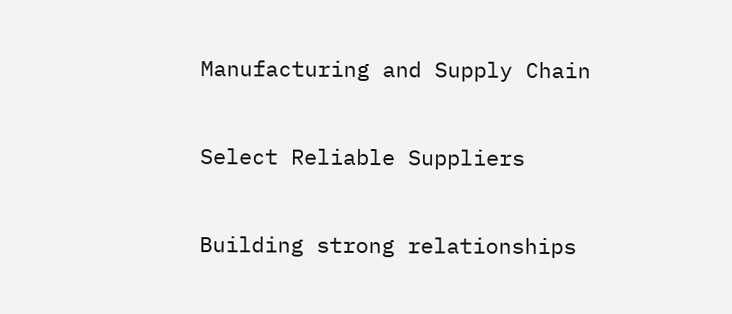Manufacturing and Supply Chain

Select Reliable Suppliers

Building strong relationships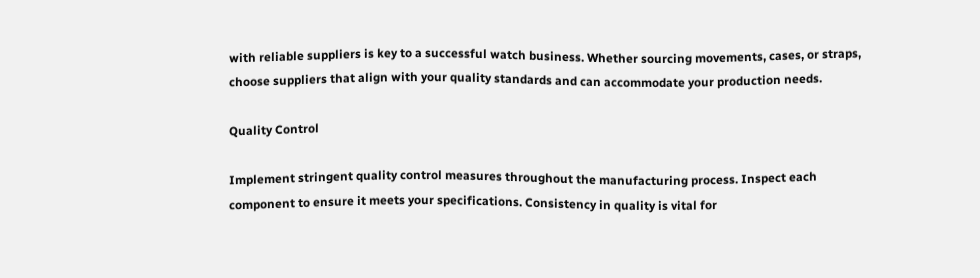with reliable suppliers is key to a successful watch business. Whether sourcing movements, cases, or straps, choose suppliers that align with your quality standards and can accommodate your production needs.

Quality Control

Implement stringent quality control measures throughout the manufacturing process. Inspect each component to ensure it meets your specifications. Consistency in quality is vital for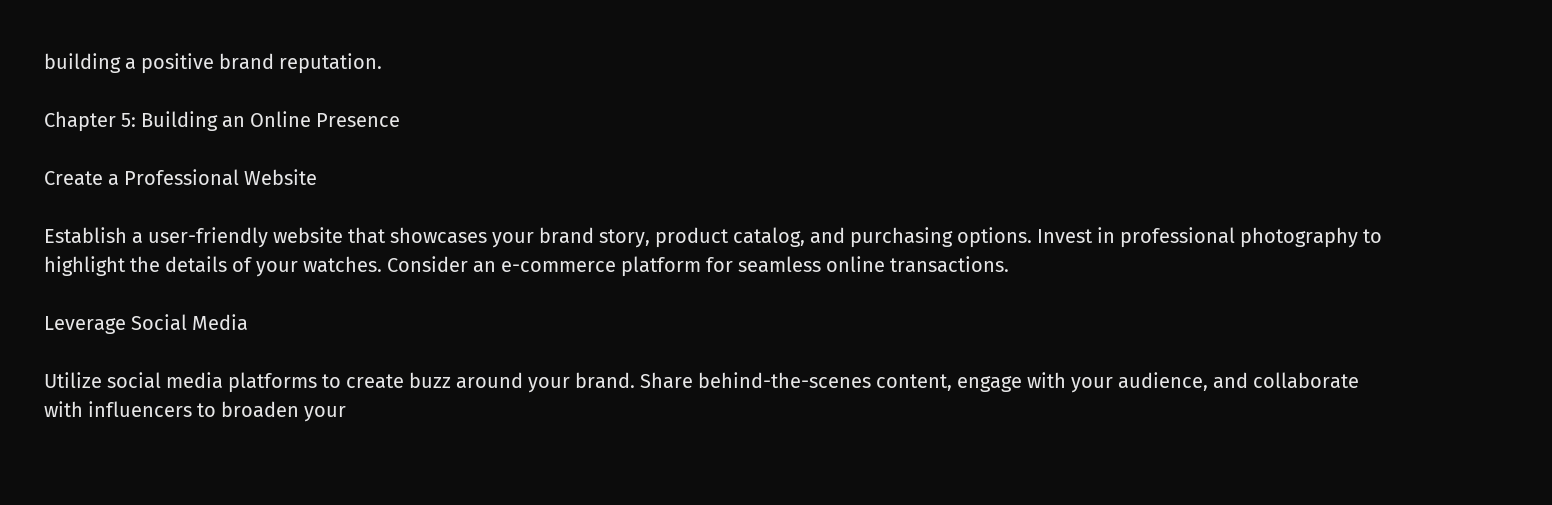building a positive brand reputation.

Chapter 5: Building an Online Presence

Create a Professional Website

Establish a user-friendly website that showcases your brand story, product catalog, and purchasing options. Invest in professional photography to highlight the details of your watches. Consider an e-commerce platform for seamless online transactions.

Leverage Social Media

Utilize social media platforms to create buzz around your brand. Share behind-the-scenes content, engage with your audience, and collaborate with influencers to broaden your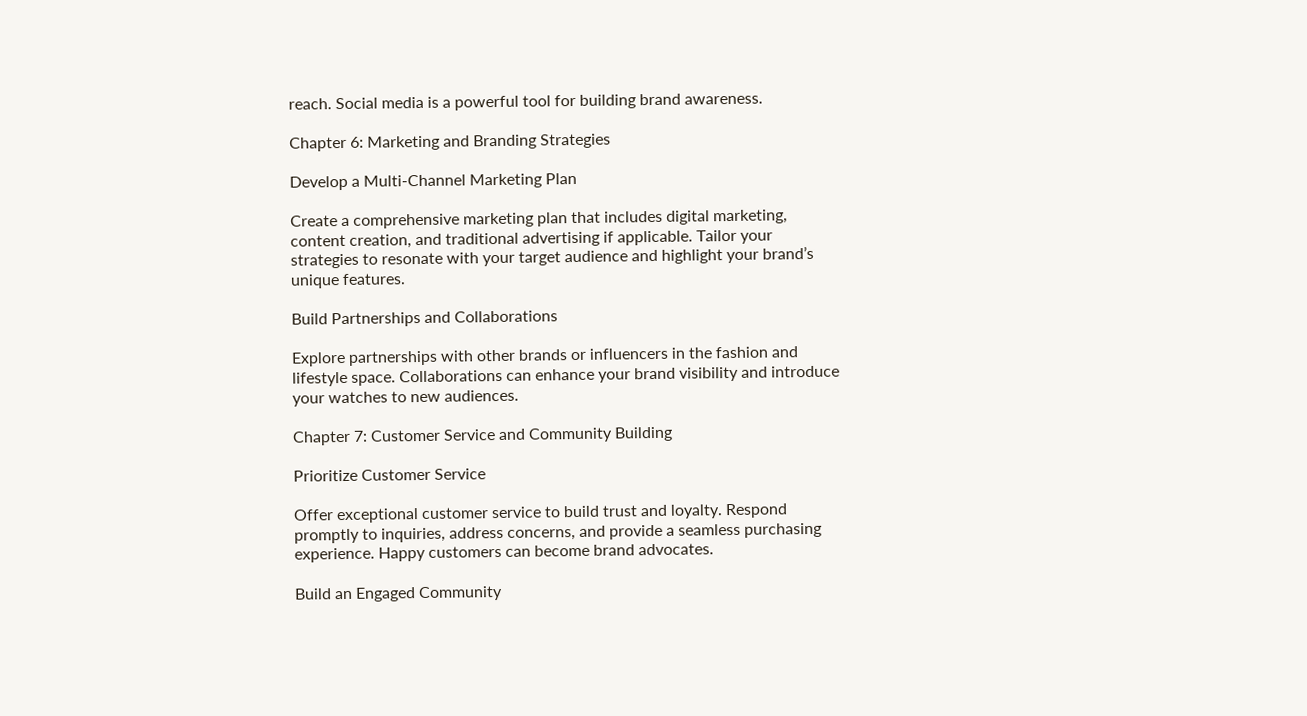reach. Social media is a powerful tool for building brand awareness.

Chapter 6: Marketing and Branding Strategies

Develop a Multi-Channel Marketing Plan

Create a comprehensive marketing plan that includes digital marketing, content creation, and traditional advertising if applicable. Tailor your strategies to resonate with your target audience and highlight your brand’s unique features.

Build Partnerships and Collaborations

Explore partnerships with other brands or influencers in the fashion and lifestyle space. Collaborations can enhance your brand visibility and introduce your watches to new audiences.

Chapter 7: Customer Service and Community Building

Prioritize Customer Service

Offer exceptional customer service to build trust and loyalty. Respond promptly to inquiries, address concerns, and provide a seamless purchasing experience. Happy customers can become brand advocates.

Build an Engaged Community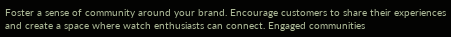Foster a sense of community around your brand. Encourage customers to share their experiences and create a space where watch enthusiasts can connect. Engaged communities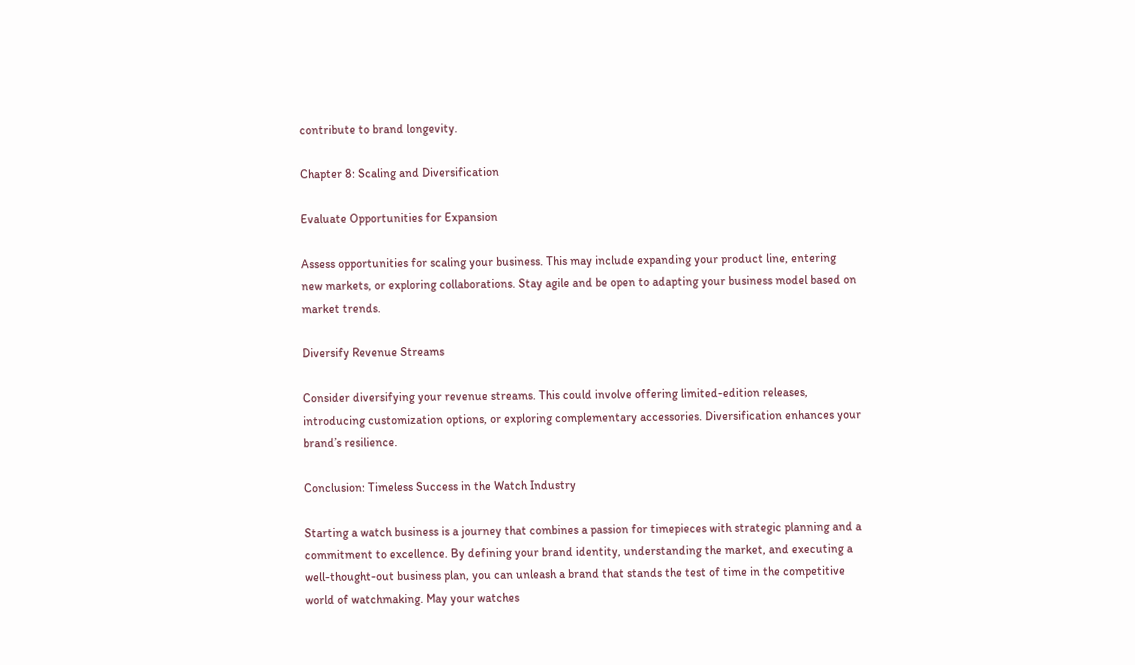contribute to brand longevity.

Chapter 8: Scaling and Diversification

Evaluate Opportunities for Expansion

Assess opportunities for scaling your business. This may include expanding your product line, entering new markets, or exploring collaborations. Stay agile and be open to adapting your business model based on market trends.

Diversify Revenue Streams

Consider diversifying your revenue streams. This could involve offering limited-edition releases, introducing customization options, or exploring complementary accessories. Diversification enhances your brand’s resilience.

Conclusion: Timeless Success in the Watch Industry

Starting a watch business is a journey that combines a passion for timepieces with strategic planning and a commitment to excellence. By defining your brand identity, understanding the market, and executing a well-thought-out business plan, you can unleash a brand that stands the test of time in the competitive world of watchmaking. May your watches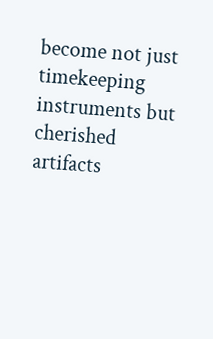become not just timekeeping instruments but cherished artifacts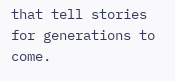that tell stories for generations to come.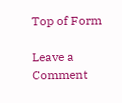Top of Form

Leave a Comment